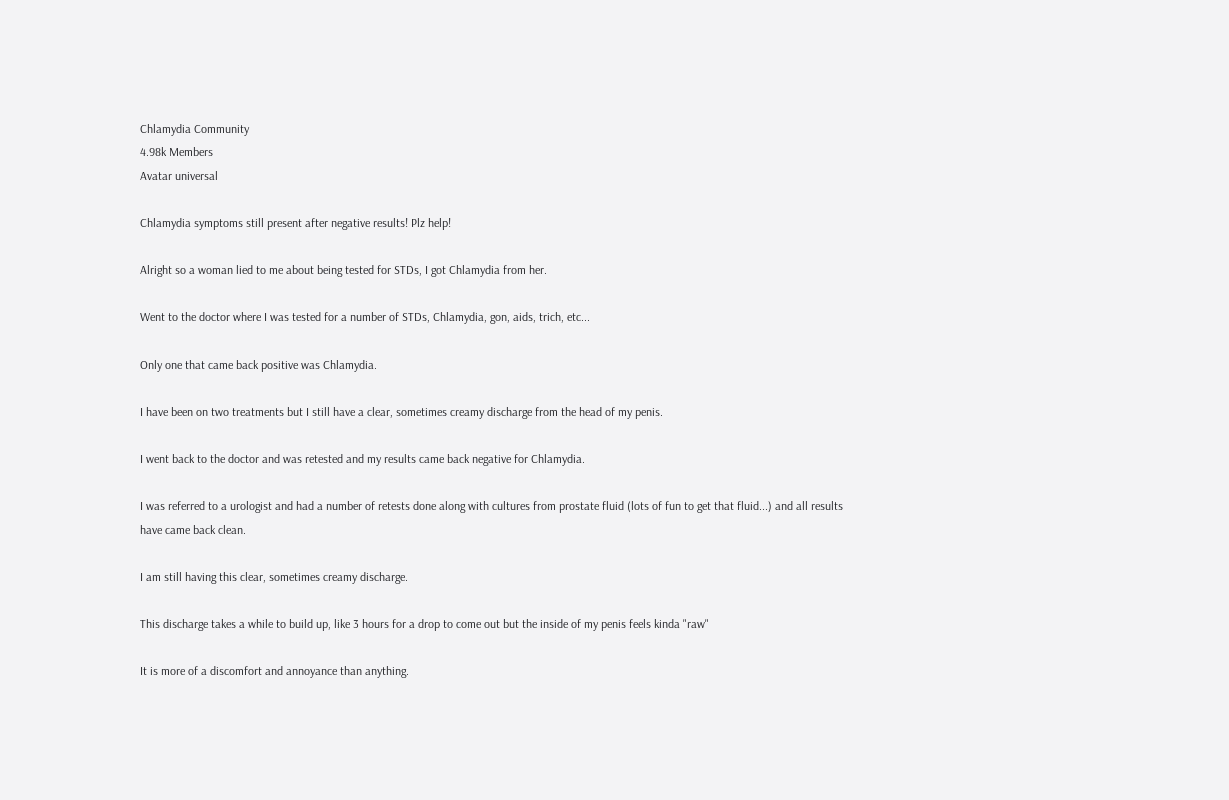Chlamydia Community
4.98k Members
Avatar universal

Chlamydia symptoms still present after negative results! Plz help!

Alright so a woman lied to me about being tested for STDs, I got Chlamydia from her.

Went to the doctor where I was tested for a number of STDs, Chlamydia, gon, aids, trich, etc...

Only one that came back positive was Chlamydia.

I have been on two treatments but I still have a clear, sometimes creamy discharge from the head of my penis.

I went back to the doctor and was retested and my results came back negative for Chlamydia.

I was referred to a urologist and had a number of retests done along with cultures from prostate fluid (lots of fun to get that fluid...) and all results have came back clean.

I am still having this clear, sometimes creamy discharge.

This discharge takes a while to build up, like 3 hours for a drop to come out but the inside of my penis feels kinda "raw"

It is more of a discomfort and annoyance than anything.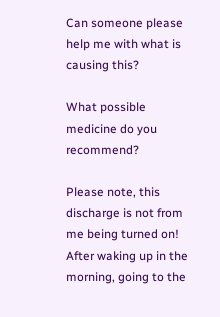Can someone please help me with what is causing this?

What possible medicine do you recommend?

Please note, this discharge is not from me being turned on! After waking up in the morning, going to the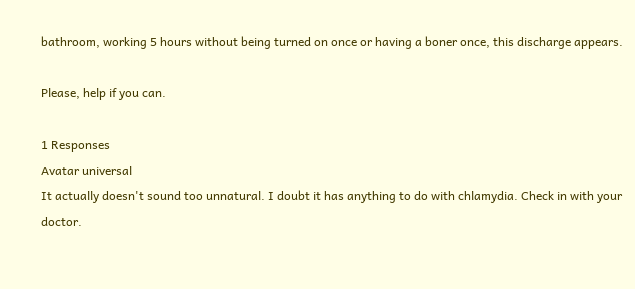bathroom, working 5 hours without being turned on once or having a boner once, this discharge appears.

Please, help if you can.

1 Responses
Avatar universal
It actually doesn't sound too unnatural. I doubt it has anything to do with chlamydia. Check in with your doctor.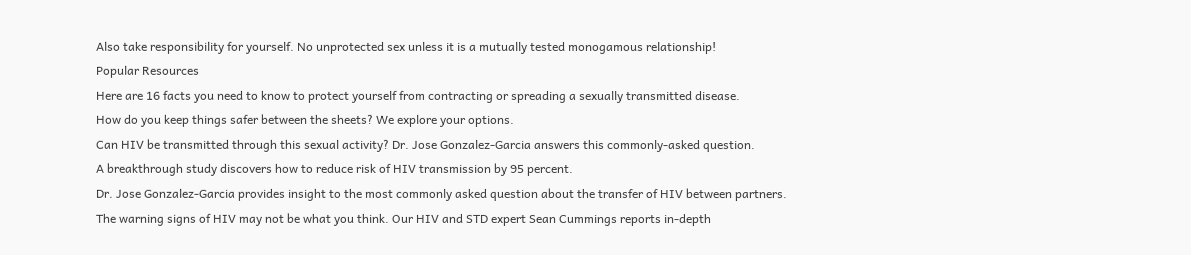Also take responsibility for yourself. No unprotected sex unless it is a mutually tested monogamous relationship!
Popular Resources
Here are 16 facts you need to know to protect yourself from contracting or spreading a sexually transmitted disease.
How do you keep things safer between the sheets? We explore your options.
Can HIV be transmitted through this sexual activity? Dr. Jose Gonzalez-Garcia answers this commonly-asked question.
A breakthrough study discovers how to reduce risk of HIV transmission by 95 percent.
Dr. Jose Gonzalez-Garcia provides insight to the most commonly asked question about the transfer of HIV between partners.
The warning signs of HIV may not be what you think. Our HIV and STD expert Sean Cummings reports in-depth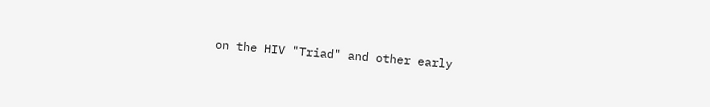on the HIV "Triad" and other early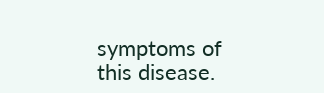symptoms of this disease.